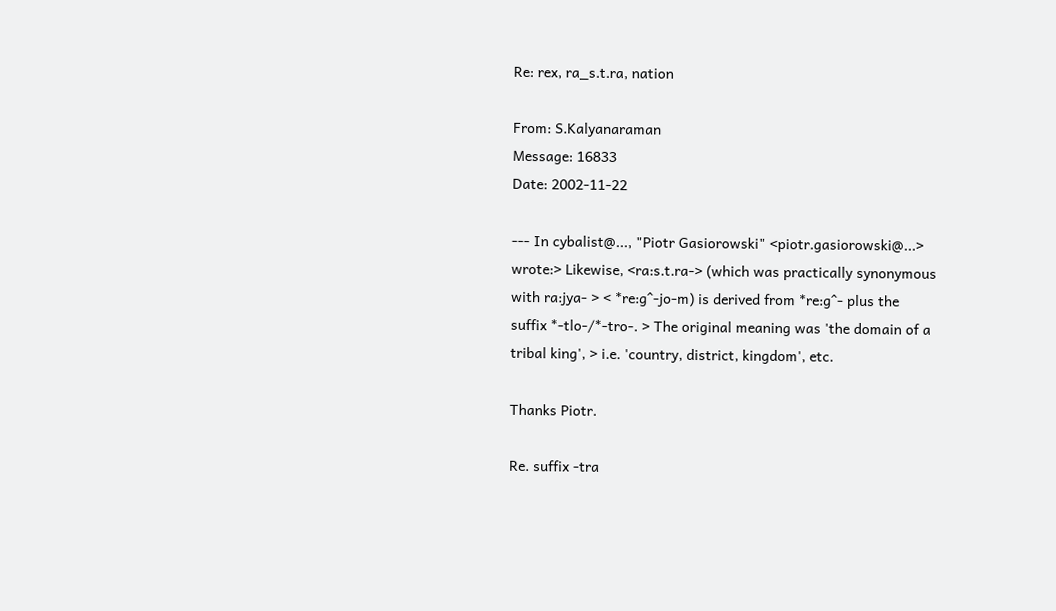Re: rex, ra_s.t.ra, nation

From: S.Kalyanaraman
Message: 16833
Date: 2002-11-22

--- In cybalist@..., "Piotr Gasiorowski" <piotr.gasiorowski@...>
wrote:> Likewise, <ra:s.t.ra-> (which was practically synonymous
with ra:jya- > < *re:g^-jo-m) is derived from *re:g^- plus the
suffix *-tlo-/*-tro-. > The original meaning was 'the domain of a
tribal king', > i.e. 'country, district, kingdom', etc.

Thanks Piotr.

Re. suffix -tra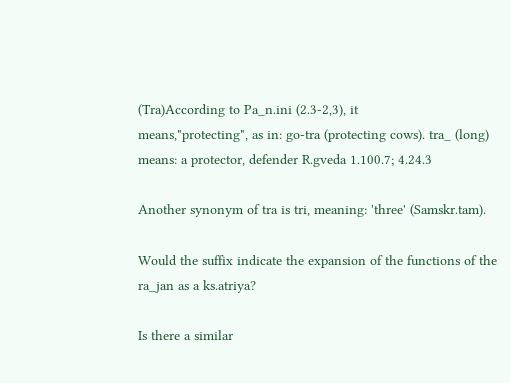(Tra)According to Pa_n.ini (2.3-2,3), it
means,"protecting", as in: go-tra (protecting cows). tra_ (long)
means: a protector, defender R.gveda 1.100.7; 4.24.3

Another synonym of tra is tri, meaning: 'three' (Samskr.tam).

Would the suffix indicate the expansion of the functions of the
ra_jan as a ks.atriya?

Is there a similar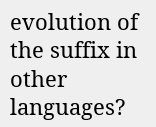evolution of the suffix in other languages?